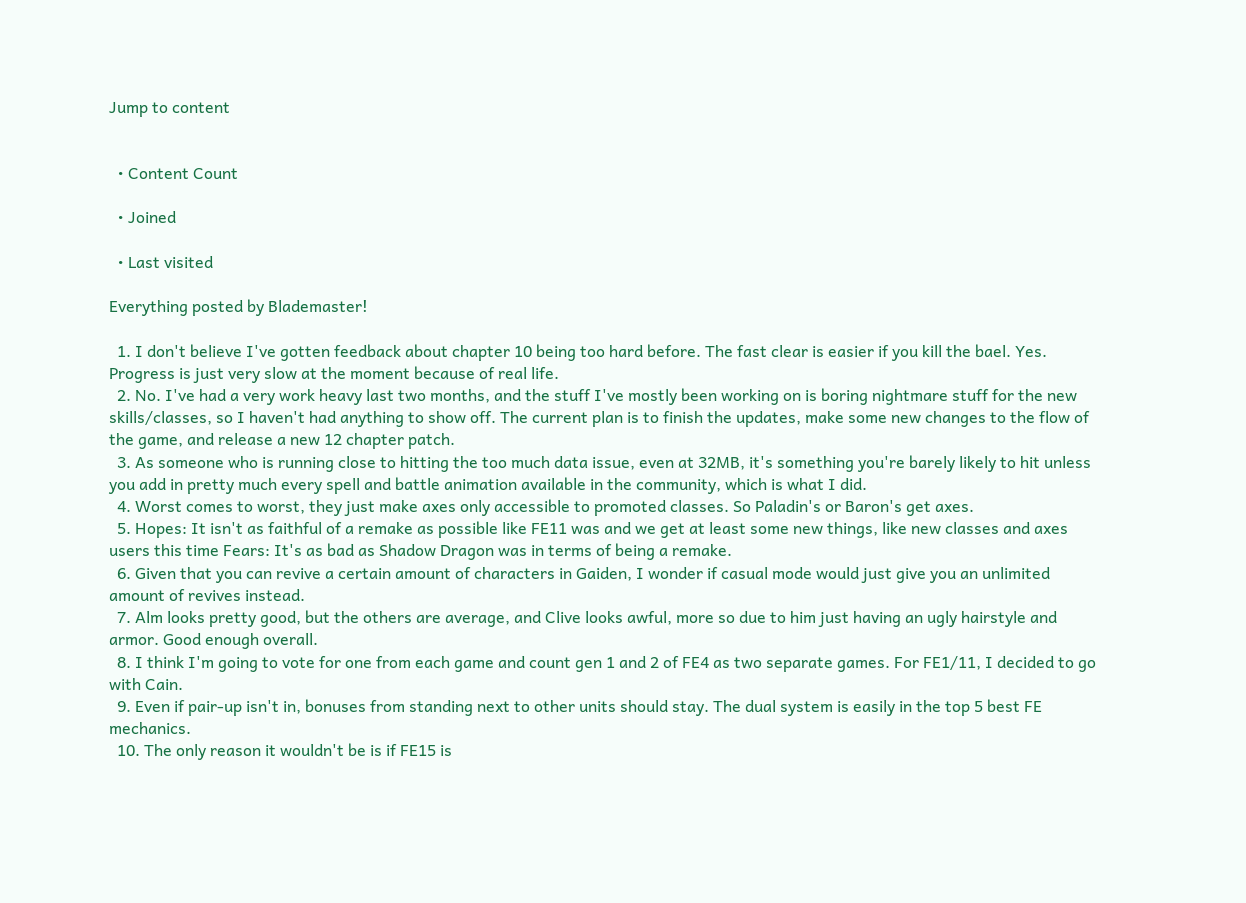Jump to content


  • Content Count

  • Joined

  • Last visited

Everything posted by Blademaster!

  1. I don't believe I've gotten feedback about chapter 10 being too hard before. The fast clear is easier if you kill the bael. Yes. Progress is just very slow at the moment because of real life.
  2. No. I've had a very work heavy last two months, and the stuff I've mostly been working on is boring nightmare stuff for the new skills/classes, so I haven't had anything to show off. The current plan is to finish the updates, make some new changes to the flow of the game, and release a new 12 chapter patch.
  3. As someone who is running close to hitting the too much data issue, even at 32MB, it's something you're barely likely to hit unless you add in pretty much every spell and battle animation available in the community, which is what I did.
  4. Worst comes to worst, they just make axes only accessible to promoted classes. So Paladin's or Baron's get axes.
  5. Hopes: It isn't as faithful of a remake as possible like FE11 was and we get at least some new things, like new classes and axes users this time Fears: It's as bad as Shadow Dragon was in terms of being a remake.
  6. Given that you can revive a certain amount of characters in Gaiden, I wonder if casual mode would just give you an unlimited amount of revives instead.
  7. Alm looks pretty good, but the others are average, and Clive looks awful, more so due to him just having an ugly hairstyle and armor. Good enough overall.
  8. I think I'm going to vote for one from each game and count gen 1 and 2 of FE4 as two separate games. For FE1/11, I decided to go with Cain.
  9. Even if pair-up isn't in, bonuses from standing next to other units should stay. The dual system is easily in the top 5 best FE mechanics.
  10. The only reason it wouldn't be is if FE15 is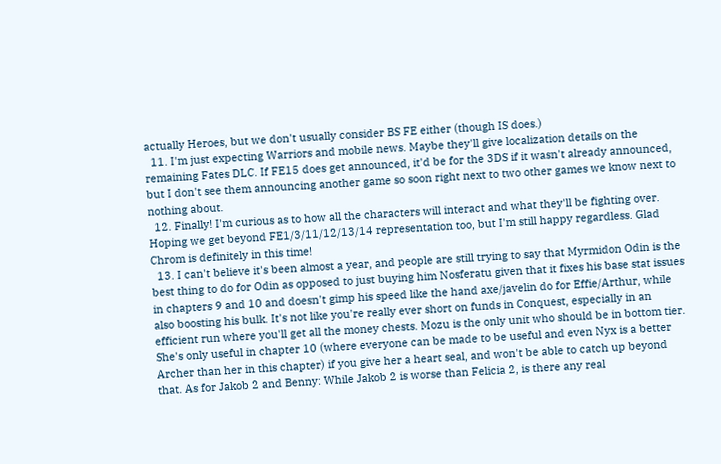actually Heroes, but we don't usually consider BS FE either (though IS does.)
  11. I'm just expecting Warriors and mobile news. Maybe they'll give localization details on the remaining Fates DLC. If FE15 does get announced, it'd be for the 3DS if it wasn't already announced, but I don't see them announcing another game so soon right next to two other games we know next to nothing about.
  12. Finally! I'm curious as to how all the characters will interact and what they'll be fighting over. Hoping we get beyond FE1/3/11/12/13/14 representation too, but I'm still happy regardless. Glad Chrom is definitely in this time!
  13. I can't believe it's been almost a year, and people are still trying to say that Myrmidon Odin is the best thing to do for Odin as opposed to just buying him Nosferatu given that it fixes his base stat issues in chapters 9 and 10 and doesn't gimp his speed like the hand axe/javelin do for Effie/Arthur, while also boosting his bulk. It's not like you're really ever short on funds in Conquest, especially in an efficient run where you'll get all the money chests. Mozu is the only unit who should be in bottom tier. She's only useful in chapter 10 (where everyone can be made to be useful and even Nyx is a better Archer than her in this chapter) if you give her a heart seal, and won't be able to catch up beyond that. As for Jakob 2 and Benny: While Jakob 2 is worse than Felicia 2, is there any real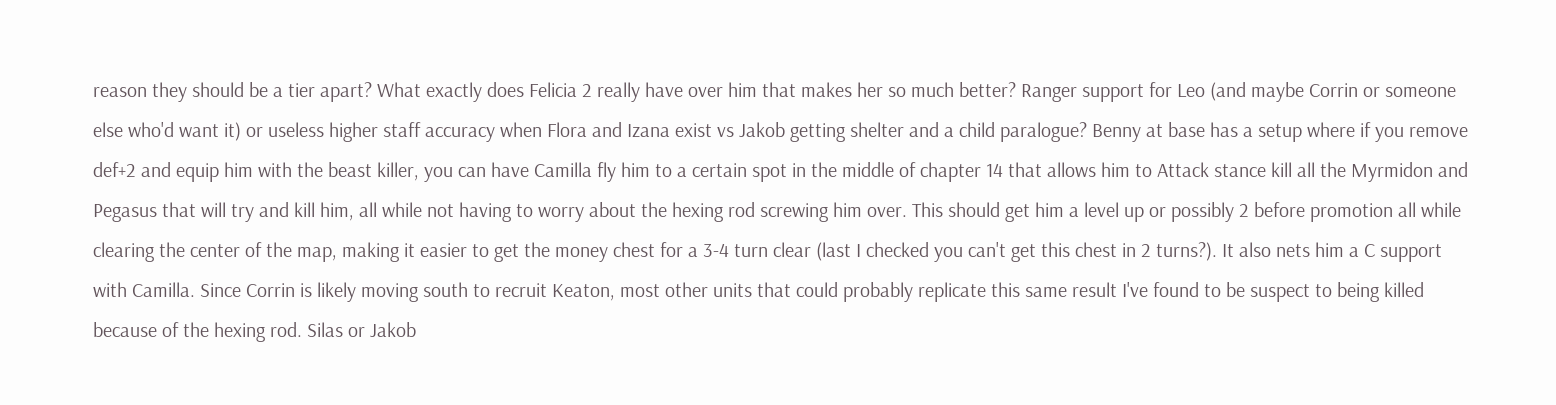reason they should be a tier apart? What exactly does Felicia 2 really have over him that makes her so much better? Ranger support for Leo (and maybe Corrin or someone else who'd want it) or useless higher staff accuracy when Flora and Izana exist vs Jakob getting shelter and a child paralogue? Benny at base has a setup where if you remove def+2 and equip him with the beast killer, you can have Camilla fly him to a certain spot in the middle of chapter 14 that allows him to Attack stance kill all the Myrmidon and Pegasus that will try and kill him, all while not having to worry about the hexing rod screwing him over. This should get him a level up or possibly 2 before promotion all while clearing the center of the map, making it easier to get the money chest for a 3-4 turn clear (last I checked you can't get this chest in 2 turns?). It also nets him a C support with Camilla. Since Corrin is likely moving south to recruit Keaton, most other units that could probably replicate this same result I've found to be suspect to being killed because of the hexing rod. Silas or Jakob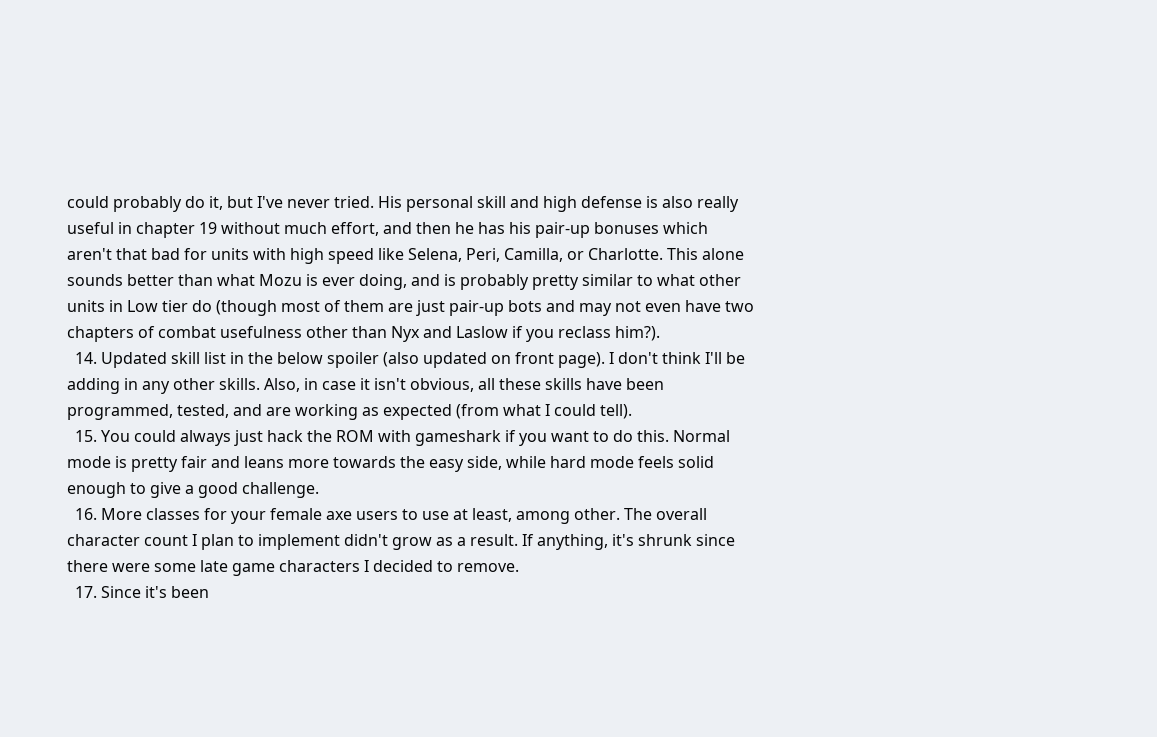could probably do it, but I've never tried. His personal skill and high defense is also really useful in chapter 19 without much effort, and then he has his pair-up bonuses which aren't that bad for units with high speed like Selena, Peri, Camilla, or Charlotte. This alone sounds better than what Mozu is ever doing, and is probably pretty similar to what other units in Low tier do (though most of them are just pair-up bots and may not even have two chapters of combat usefulness other than Nyx and Laslow if you reclass him?).
  14. Updated skill list in the below spoiler (also updated on front page). I don't think I'll be adding in any other skills. Also, in case it isn't obvious, all these skills have been programmed, tested, and are working as expected (from what I could tell).
  15. You could always just hack the ROM with gameshark if you want to do this. Normal mode is pretty fair and leans more towards the easy side, while hard mode feels solid enough to give a good challenge.
  16. More classes for your female axe users to use at least, among other. The overall character count I plan to implement didn't grow as a result. If anything, it's shrunk since there were some late game characters I decided to remove.
  17. Since it's been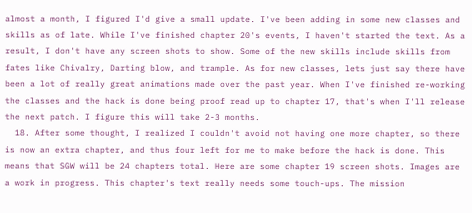almost a month, I figured I'd give a small update. I've been adding in some new classes and skills as of late. While I've finished chapter 20's events, I haven't started the text. As a result, I don't have any screen shots to show. Some of the new skills include skills from fates like Chivalry, Darting blow, and trample. As for new classes, lets just say there have been a lot of really great animations made over the past year. When I've finished re-working the classes and the hack is done being proof read up to chapter 17, that's when I'll release the next patch. I figure this will take 2-3 months.
  18. After some thought, I realized I couldn't avoid not having one more chapter, so there is now an extra chapter, and thus four left for me to make before the hack is done. This means that SGW will be 24 chapters total. Here are some chapter 19 screen shots. Images are a work in progress. This chapter's text really needs some touch-ups. The mission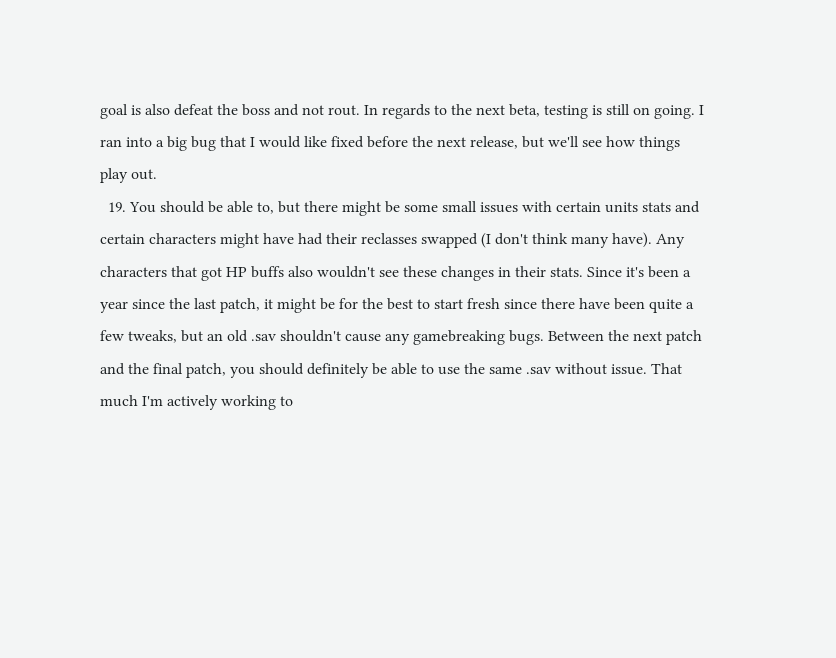goal is also defeat the boss and not rout. In regards to the next beta, testing is still on going. I ran into a big bug that I would like fixed before the next release, but we'll see how things play out.
  19. You should be able to, but there might be some small issues with certain units stats and certain characters might have had their reclasses swapped (I don't think many have). Any characters that got HP buffs also wouldn't see these changes in their stats. Since it's been a year since the last patch, it might be for the best to start fresh since there have been quite a few tweaks, but an old .sav shouldn't cause any gamebreaking bugs. Between the next patch and the final patch, you should definitely be able to use the same .sav without issue. That much I'm actively working to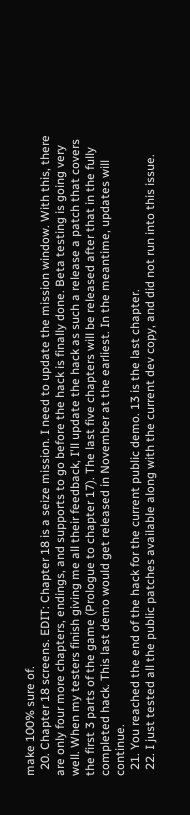make 100% sure of.
  20. Chapter 18 screens. EDIT: Chapter 18 is a seize mission. I need to update the mission window. With this, there are only four more chapters, endings, and supports to go before the hack is finally done. Beta testing is going very well. When my testers finish giving me all their feedback, I'll update the hack as such a release a patch that covers the first 3 parts of the game (Prologue to chapter 17). The last five chapters will be released after that in the fully completed hack. This last demo would get released in November at the earliest. In the meantime, updates will continue.
  21. You reached the end of the hack for the current public demo. 13 is the last chapter.
  22. I just tested all the public patches available along with the current dev copy, and did not run into this issue.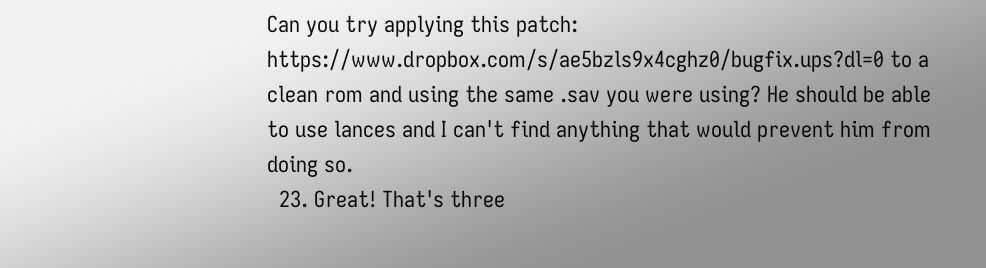Can you try applying this patch: https://www.dropbox.com/s/ae5bzls9x4cghz0/bugfix.ups?dl=0 to a clean rom and using the same .sav you were using? He should be able to use lances and I can't find anything that would prevent him from doing so.
  23. Great! That's three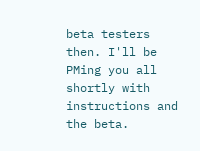beta testers then. I'll be PMing you all shortly with instructions and the beta.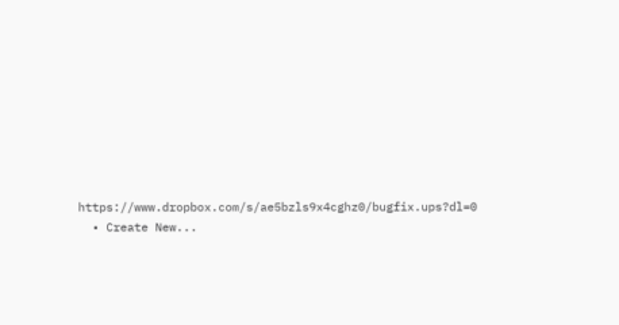https://www.dropbox.com/s/ae5bzls9x4cghz0/bugfix.ups?dl=0
  • Create New...